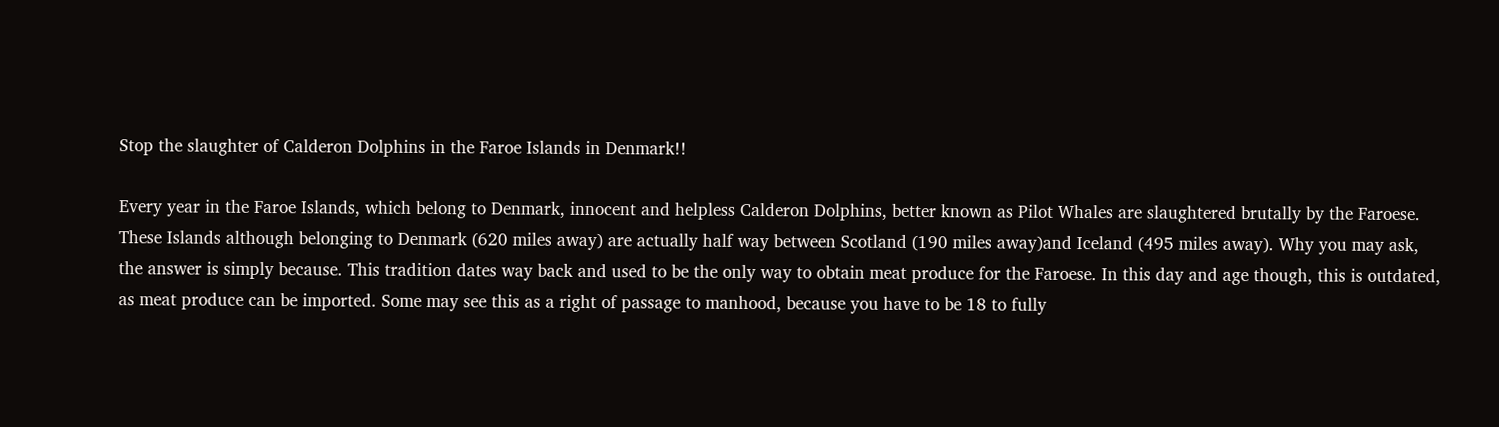Stop the slaughter of Calderon Dolphins in the Faroe Islands in Denmark!!

Every year in the Faroe Islands, which belong to Denmark, innocent and helpless Calderon Dolphins, better known as Pilot Whales are slaughtered brutally by the Faroese. These Islands although belonging to Denmark (620 miles away) are actually half way between Scotland (190 miles away)and Iceland (495 miles away). Why you may ask, the answer is simply because. This tradition dates way back and used to be the only way to obtain meat produce for the Faroese. In this day and age though, this is outdated, as meat produce can be imported. Some may see this as a right of passage to manhood, because you have to be 18 to fully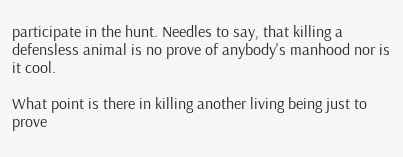participate in the hunt. Needles to say, that killing a defensless animal is no prove of anybody's manhood nor is it cool.

What point is there in killing another living being just to prove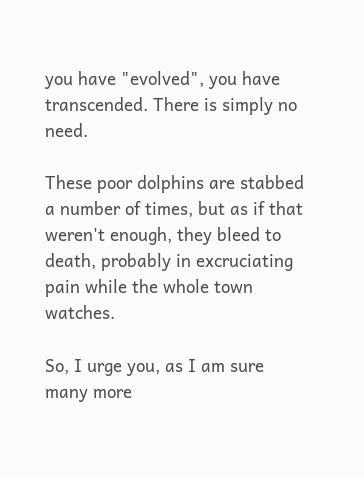you have "evolved", you have transcended. There is simply no need.

These poor dolphins are stabbed a number of times, but as if that weren't enough, they bleed to death, probably in excruciating pain while the whole town watches.

So, I urge you, as I am sure many more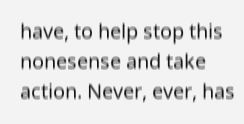have, to help stop this nonesense and take action. Never, ever, has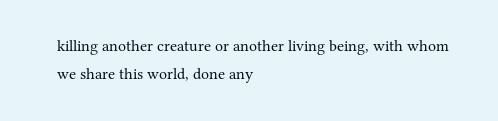killing another creature or another living being, with whom we share this world, done any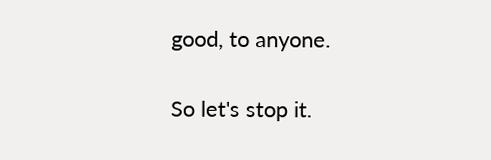good, to anyone.

So let's stop it.